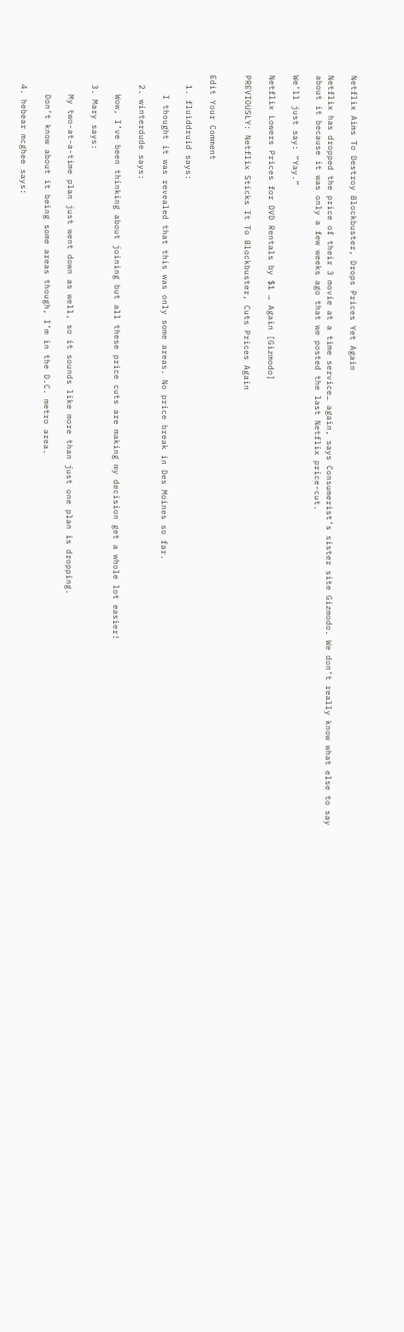Netflix Aims To Destroy Blockbuster, Drops Prices Yet Again

Netflix has dropped the price of their 3 movie at a time service… again, says Consumerist’s sister site Gizmodo. We don’t really know what else to say about it because it was only a few weeks ago that we posted the last Netflix price-cut.

We’ll just say: “Yay.”

Netflix Lowers Prices for DVD Rentals by $1 … Again [Gizmodo]

PREVIOUSLY: Netflix Sticks It To Blockbuster, Cuts Prices Again


Edit Your Comment

  1. fluiddruid says:

    I thought it was revealed that this was only some areas. No price break in Des Moines so far.

  2. winterdude says:

    Wow, I’ve been thinking about joining but all these price cuts are making my decision get a whole lot easier!

  3. Mary says:

    My two-at-a-time plan just went down as well, so it sounds like more than just one plan is dropping.

    Don’t know about it being some areas though, I’m in the D.C. metro area.

  4. hebear mcghee says: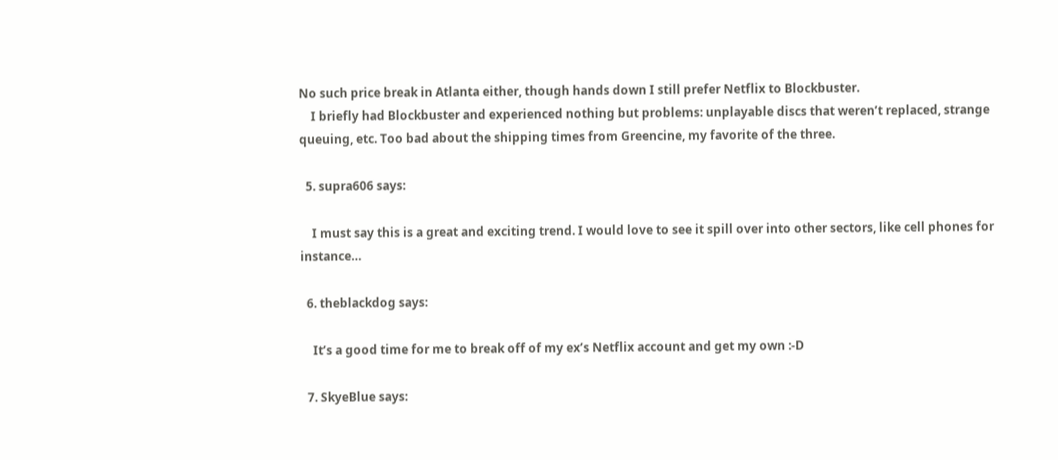No such price break in Atlanta either, though hands down I still prefer Netflix to Blockbuster.
    I briefly had Blockbuster and experienced nothing but problems: unplayable discs that weren’t replaced, strange queuing, etc. Too bad about the shipping times from Greencine, my favorite of the three.

  5. supra606 says:

    I must say this is a great and exciting trend. I would love to see it spill over into other sectors, like cell phones for instance…

  6. theblackdog says:

    It’s a good time for me to break off of my ex’s Netflix account and get my own :-D

  7. SkyeBlue says: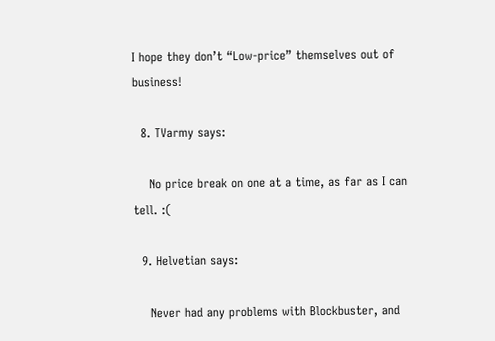I hope they don’t “Low-price” themselves out of business!

  8. TVarmy says:

    No price break on one at a time, as far as I can tell. :(

  9. Helvetian says:

    Never had any problems with Blockbuster, and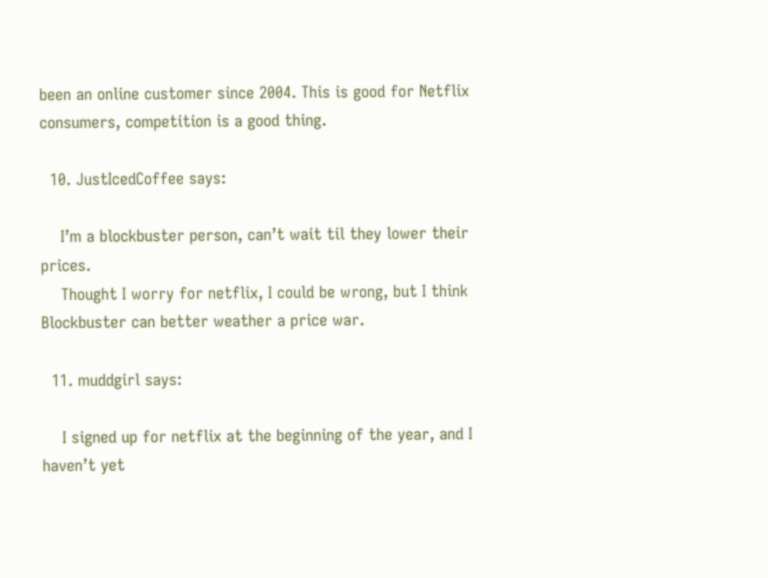been an online customer since 2004. This is good for Netflix consumers, competition is a good thing.

  10. JustIcedCoffee says:

    I’m a blockbuster person, can’t wait til they lower their prices.
    Thought I worry for netflix, I could be wrong, but I think Blockbuster can better weather a price war.

  11. muddgirl says:

    I signed up for netflix at the beginning of the year, and I haven’t yet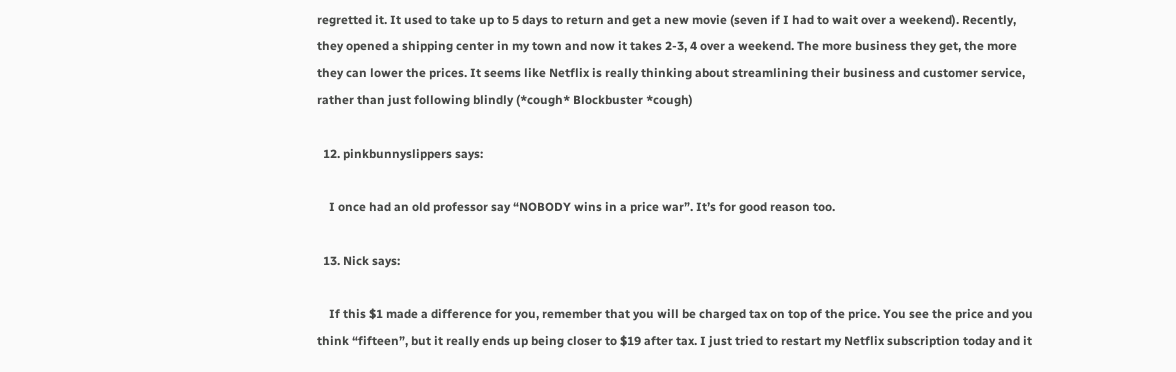regretted it. It used to take up to 5 days to return and get a new movie (seven if I had to wait over a weekend). Recently, they opened a shipping center in my town and now it takes 2-3, 4 over a weekend. The more business they get, the more they can lower the prices. It seems like Netflix is really thinking about streamlining their business and customer service, rather than just following blindly (*cough* Blockbuster *cough)

  12. pinkbunnyslippers says:

    I once had an old professor say “NOBODY wins in a price war”. It’s for good reason too.

  13. Nick says:

    If this $1 made a difference for you, remember that you will be charged tax on top of the price. You see the price and you think “fifteen”, but it really ends up being closer to $19 after tax. I just tried to restart my Netflix subscription today and it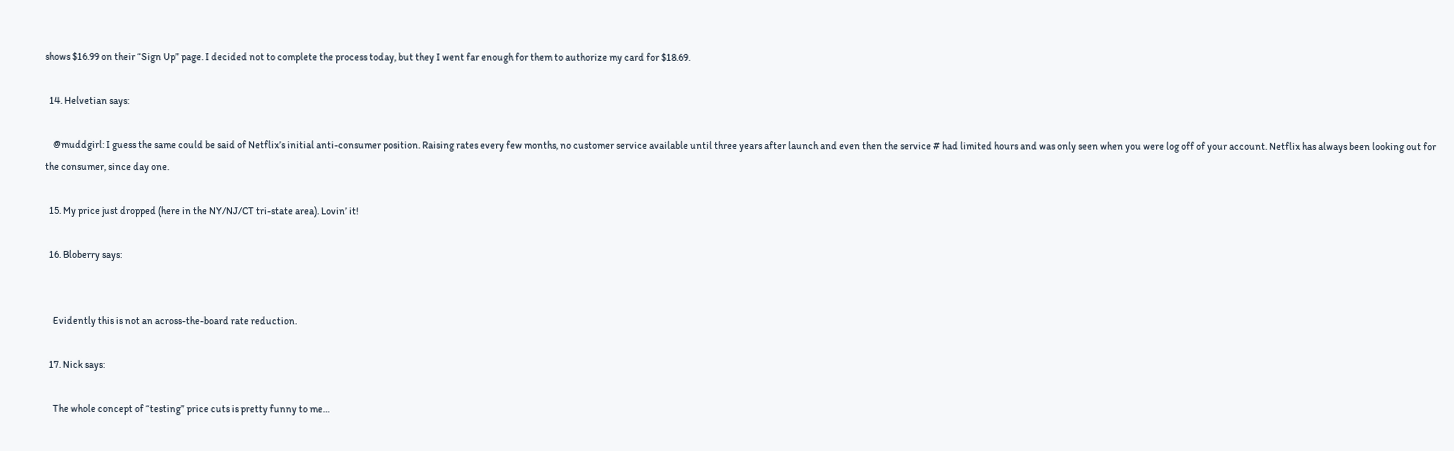shows $16.99 on their “Sign Up” page. I decided not to complete the process today, but they I went far enough for them to authorize my card for $18.69.

  14. Helvetian says:

    @muddgirl: I guess the same could be said of Netflix’s initial anti-consumer position. Raising rates every few months, no customer service available until three years after launch and even then the service # had limited hours and was only seen when you were log off of your account. Netflix has always been looking out for the consumer, since day one.

  15. My price just dropped (here in the NY/NJ/CT tri-state area). Lovin’ it!

  16. Bloberry says:


    Evidently this is not an across-the-board rate reduction.

  17. Nick says:

    The whole concept of “testing” price cuts is pretty funny to me…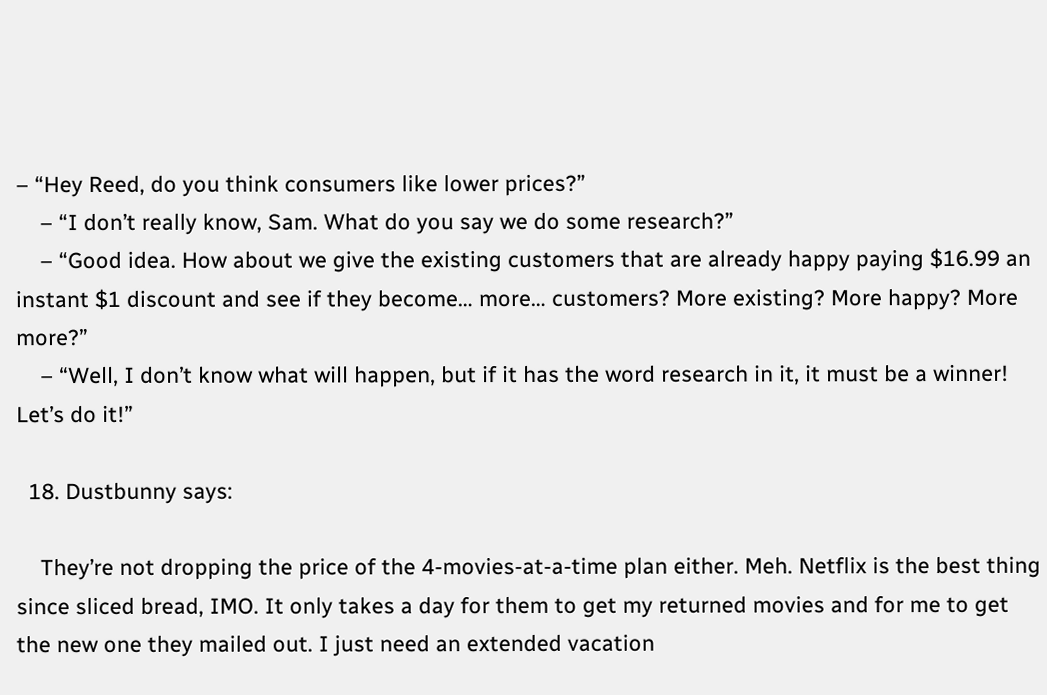– “Hey Reed, do you think consumers like lower prices?”
    – “I don’t really know, Sam. What do you say we do some research?”
    – “Good idea. How about we give the existing customers that are already happy paying $16.99 an instant $1 discount and see if they become… more… customers? More existing? More happy? More more?”
    – “Well, I don’t know what will happen, but if it has the word research in it, it must be a winner! Let’s do it!”

  18. Dustbunny says:

    They’re not dropping the price of the 4-movies-at-a-time plan either. Meh. Netflix is the best thing since sliced bread, IMO. It only takes a day for them to get my returned movies and for me to get the new one they mailed out. I just need an extended vacation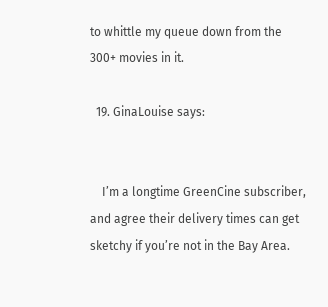to whittle my queue down from the 300+ movies in it.

  19. GinaLouise says:


    I’m a longtime GreenCine subscriber, and agree their delivery times can get sketchy if you’re not in the Bay Area.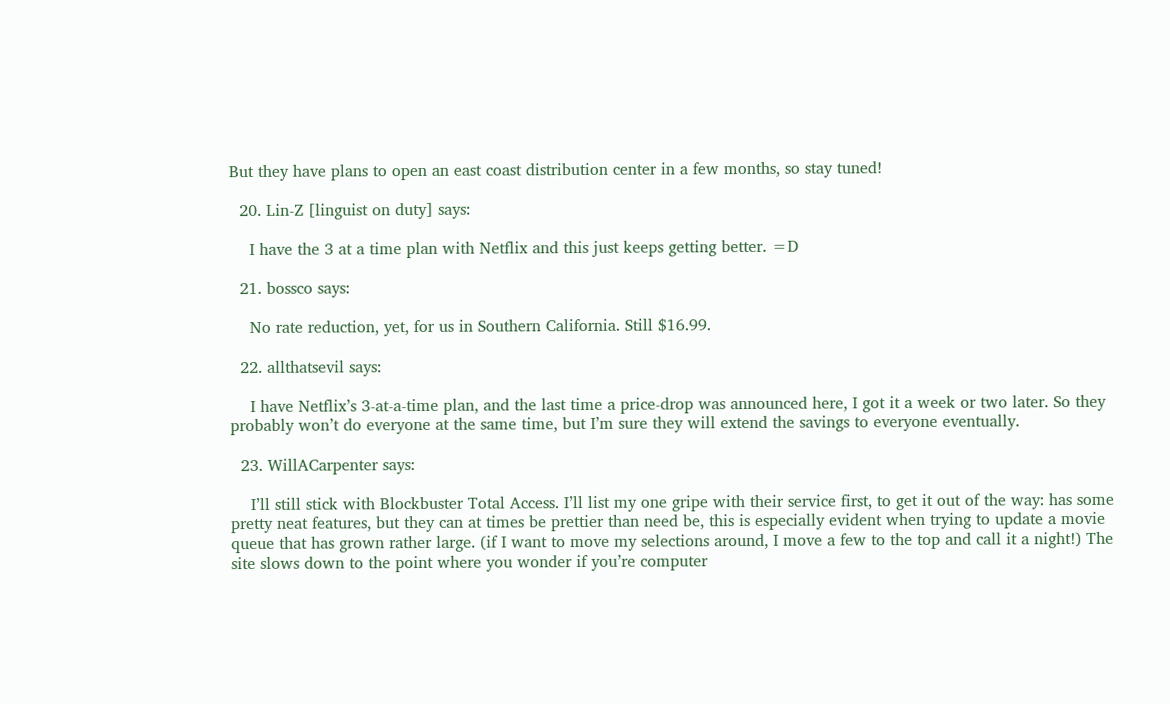But they have plans to open an east coast distribution center in a few months, so stay tuned!

  20. Lin-Z [linguist on duty] says:

    I have the 3 at a time plan with Netflix and this just keeps getting better. =D

  21. bossco says:

    No rate reduction, yet, for us in Southern California. Still $16.99.

  22. allthatsevil says:

    I have Netflix’s 3-at-a-time plan, and the last time a price-drop was announced here, I got it a week or two later. So they probably won’t do everyone at the same time, but I’m sure they will extend the savings to everyone eventually.

  23. WillACarpenter says:

    I’ll still stick with Blockbuster Total Access. I’ll list my one gripe with their service first, to get it out of the way: has some pretty neat features, but they can at times be prettier than need be, this is especially evident when trying to update a movie queue that has grown rather large. (if I want to move my selections around, I move a few to the top and call it a night!) The site slows down to the point where you wonder if you’re computer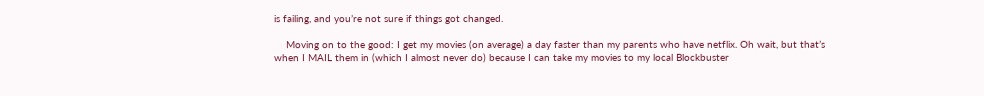is failing, and you’re not sure if things got changed.

    Moving on to the good: I get my movies (on average) a day faster than my parents who have netflix. Oh wait, but that’s when I MAIL them in (which I almost never do) because I can take my movies to my local Blockbuster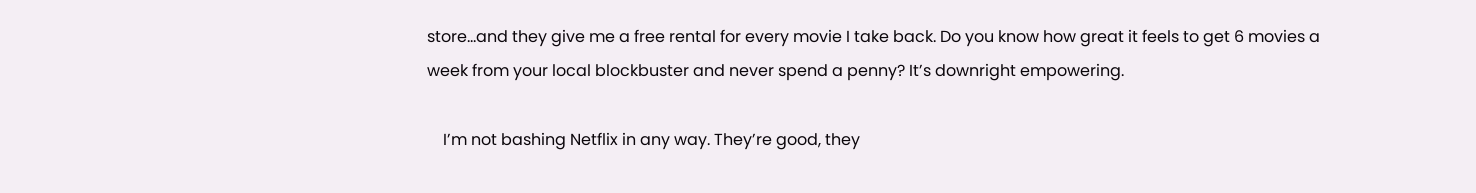store…and they give me a free rental for every movie I take back. Do you know how great it feels to get 6 movies a week from your local blockbuster and never spend a penny? It’s downright empowering.

    I’m not bashing Netflix in any way. They’re good, they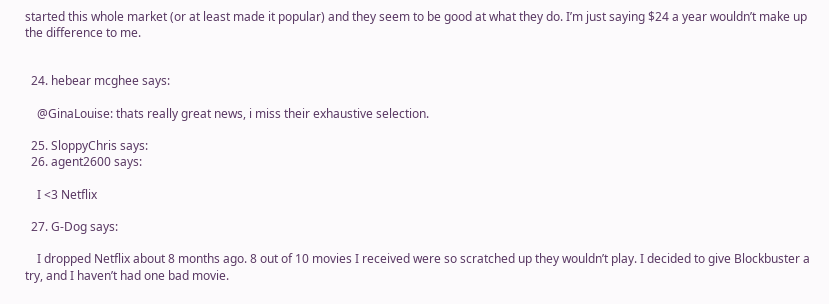started this whole market (or at least made it popular) and they seem to be good at what they do. I’m just saying $24 a year wouldn’t make up the difference to me.


  24. hebear mcghee says:

    @GinaLouise: thats really great news, i miss their exhaustive selection.

  25. SloppyChris says:
  26. agent2600 says:

    I <3 Netflix

  27. G-Dog says:

    I dropped Netflix about 8 months ago. 8 out of 10 movies I received were so scratched up they wouldn’t play. I decided to give Blockbuster a try, and I haven’t had one bad movie.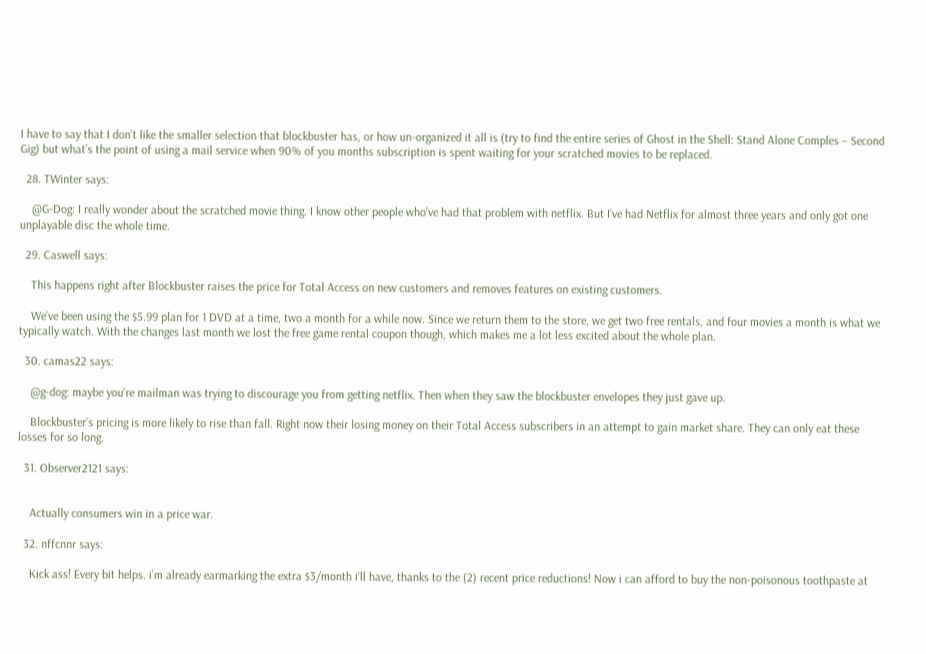I have to say that I don’t like the smaller selection that blockbuster has, or how un-organized it all is (try to find the entire series of Ghost in the Shell: Stand Alone Comples – Second Gig) but what’s the point of using a mail service when 90% of you months subscription is spent waiting for your scratched movies to be replaced.

  28. TWinter says:

    @G-Dog: I really wonder about the scratched movie thing. I know other people who’ve had that problem with netflix. But I’ve had Netflix for almost three years and only got one unplayable disc the whole time.

  29. Caswell says:

    This happens right after Blockbuster raises the price for Total Access on new customers and removes features on existing customers.

    We’ve been using the $5.99 plan for 1 DVD at a time, two a month for a while now. Since we return them to the store, we get two free rentals, and four movies a month is what we typically watch. With the changes last month we lost the free game rental coupon though, which makes me a lot less excited about the whole plan.

  30. camas22 says:

    @g-dog: maybe you’re mailman was trying to discourage you from getting netflix. Then when they saw the blockbuster envelopes they just gave up.

    Blockbuster’s pricing is more likely to rise than fall. Right now their losing money on their Total Access subscribers in an attempt to gain market share. They can only eat these losses for so long.

  31. Observer2121 says:


    Actually consumers win in a price war.

  32. nffcnnr says:

    Kick ass! Every bit helps. i’m already earmarking the extra $3/month i’ll have, thanks to the (2) recent price reductions! Now i can afford to buy the non-poisonous toothpaste at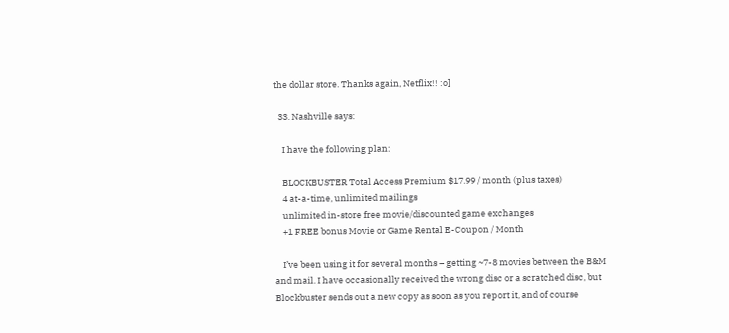the dollar store. Thanks again, Netflix!! :o]

  33. Nashville says:

    I have the following plan:

    BLOCKBUSTER Total Access Premium $17.99 / month (plus taxes)
    4 at-a-time, unlimited mailings
    unlimited in-store free movie/discounted game exchanges
    +1 FREE bonus Movie or Game Rental E-Coupon / Month

    I’ve been using it for several months – getting ~7-8 movies between the B&M and mail. I have occasionally received the wrong disc or a scratched disc, but Blockbuster sends out a new copy as soon as you report it, and of course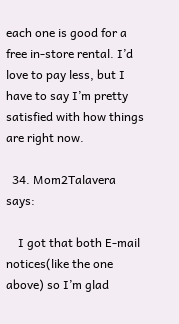each one is good for a free in-store rental. I’d love to pay less, but I have to say I’m pretty satisfied with how things are right now.

  34. Mom2Talavera says:

    I got that both E-mail notices(like the one above) so I’m glad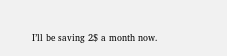I’ll be saving 2$ a month now.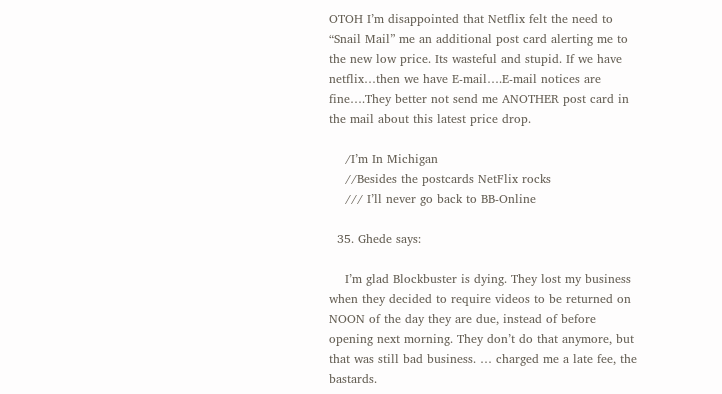OTOH I’m disappointed that Netflix felt the need to “Snail Mail” me an additional post card alerting me to the new low price. Its wasteful and stupid. If we have netflix…then we have E-mail….E-mail notices are fine….They better not send me ANOTHER post card in the mail about this latest price drop.

    /I’m In Michigan
    //Besides the postcards NetFlix rocks
    /// I’ll never go back to BB-Online

  35. Ghede says:

    I’m glad Blockbuster is dying. They lost my business when they decided to require videos to be returned on NOON of the day they are due, instead of before opening next morning. They don’t do that anymore, but that was still bad business. … charged me a late fee, the bastards.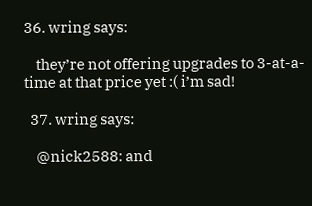36. wring says:

    they’re not offering upgrades to 3-at-a-time at that price yet :( i’m sad!

  37. wring says:

    @nick2588: and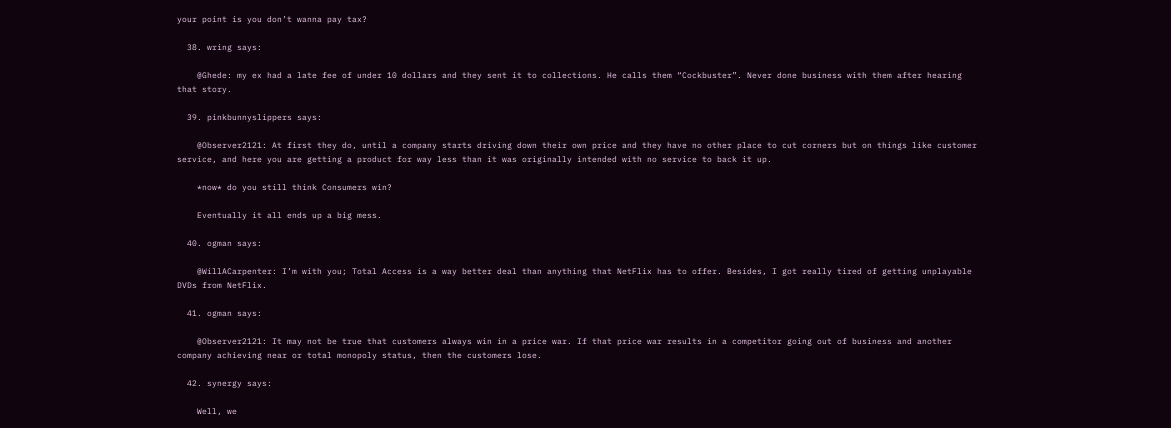your point is you don’t wanna pay tax?

  38. wring says:

    @Ghede: my ex had a late fee of under 10 dollars and they sent it to collections. He calls them “Cockbuster”. Never done business with them after hearing that story.

  39. pinkbunnyslippers says:

    @Observer2121: At first they do, until a company starts driving down their own price and they have no other place to cut corners but on things like customer service, and here you are getting a product for way less than it was originally intended with no service to back it up.

    *now* do you still think Consumers win?

    Eventually it all ends up a big mess.

  40. ogman says:

    @WillACarpenter: I’m with you; Total Access is a way better deal than anything that NetFlix has to offer. Besides, I got really tired of getting unplayable DVDs from NetFlix.

  41. ogman says:

    @Observer2121: It may not be true that customers always win in a price war. If that price war results in a competitor going out of business and another company achieving near or total monopoly status, then the customers lose.

  42. synergy says:

    Well, we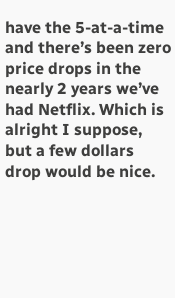have the 5-at-a-time and there’s been zero price drops in the nearly 2 years we’ve had Netflix. Which is alright I suppose, but a few dollars drop would be nice.